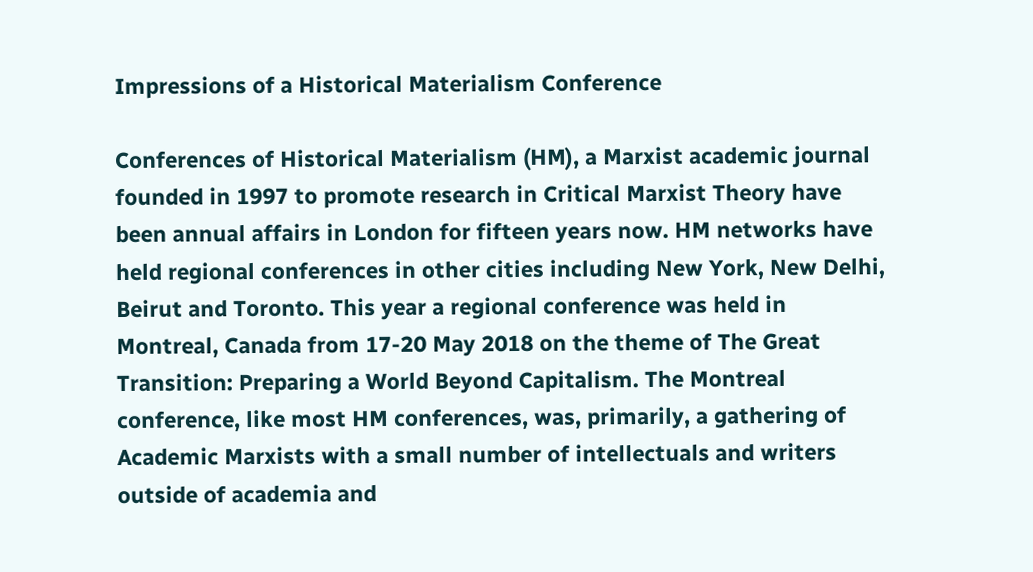Impressions of a Historical Materialism Conference

Conferences of Historical Materialism (HM), a Marxist academic journal founded in 1997 to promote research in Critical Marxist Theory have been annual affairs in London for fifteen years now. HM networks have held regional conferences in other cities including New York, New Delhi, Beirut and Toronto. This year a regional conference was held in Montreal, Canada from 17-20 May 2018 on the theme of The Great Transition: Preparing a World Beyond Capitalism. The Montreal conference, like most HM conferences, was, primarily, a gathering of Academic Marxists with a small number of intellectuals and writers outside of academia and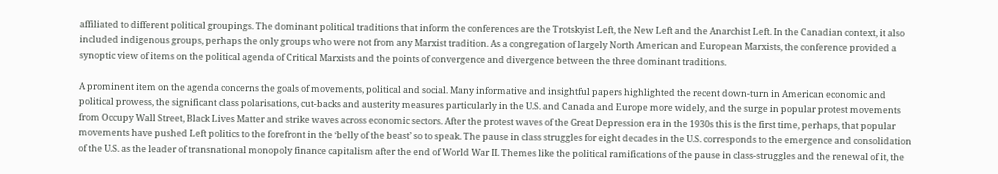affiliated to different political groupings. The dominant political traditions that inform the conferences are the Trotskyist Left, the New Left and the Anarchist Left. In the Canadian context, it also included indigenous groups, perhaps the only groups who were not from any Marxist tradition. As a congregation of largely North American and European Marxists, the conference provided a synoptic view of items on the political agenda of Critical Marxists and the points of convergence and divergence between the three dominant traditions.

A prominent item on the agenda concerns the goals of movements, political and social. Many informative and insightful papers highlighted the recent down-turn in American economic and political prowess, the significant class polarisations, cut-backs and austerity measures particularly in the U.S. and Canada and Europe more widely, and the surge in popular protest movements from Occupy Wall Street, Black Lives Matter and strike waves across economic sectors. After the protest waves of the Great Depression era in the 1930s this is the first time, perhaps, that popular movements have pushed Left politics to the forefront in the ‘belly of the beast’ so to speak. The pause in class struggles for eight decades in the U.S. corresponds to the emergence and consolidation of the U.S. as the leader of transnational monopoly finance capitalism after the end of World War II. Themes like the political ramifications of the pause in class-struggles and the renewal of it, the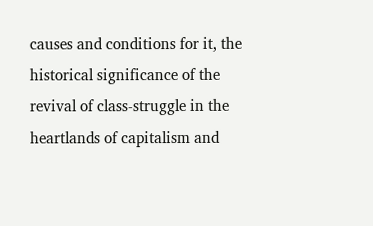causes and conditions for it, the historical significance of the revival of class-struggle in the heartlands of capitalism and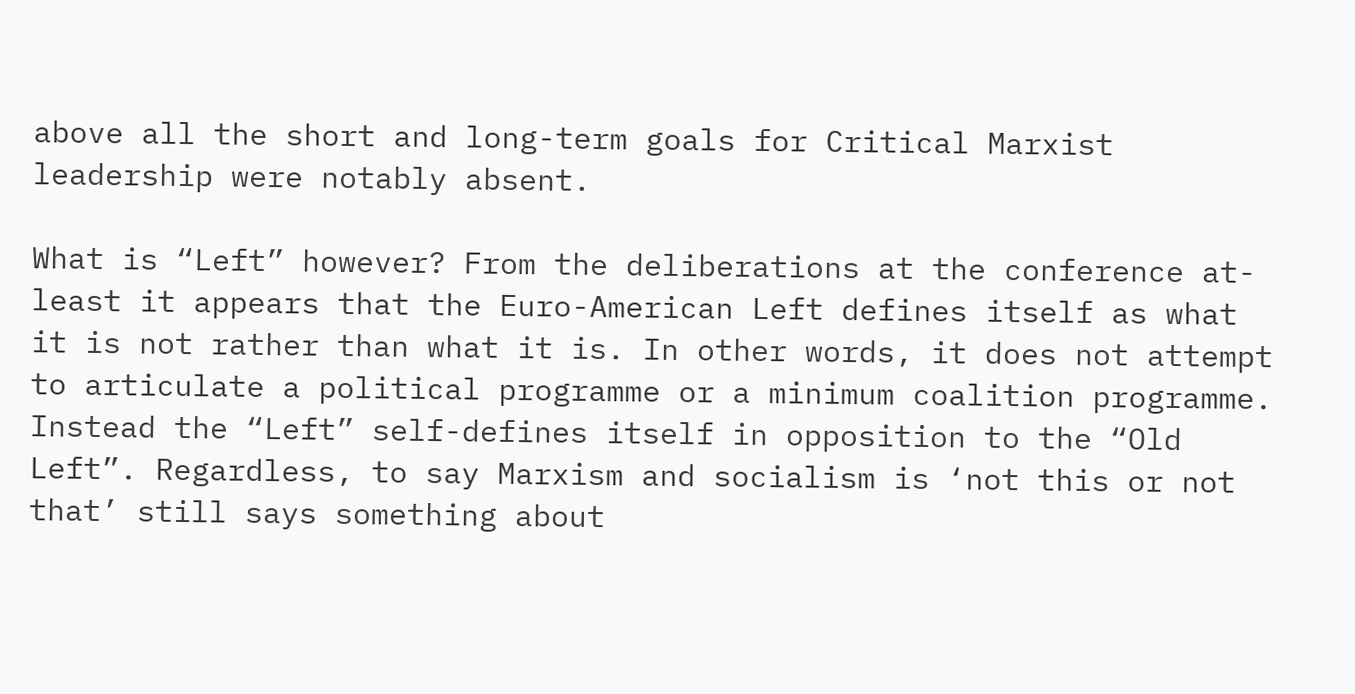above all the short and long-term goals for Critical Marxist leadership were notably absent.

What is “Left” however? From the deliberations at the conference at-least it appears that the Euro-American Left defines itself as what it is not rather than what it is. In other words, it does not attempt to articulate a political programme or a minimum coalition programme. Instead the “Left” self-defines itself in opposition to the “Old Left”. Regardless, to say Marxism and socialism is ‘not this or not that’ still says something about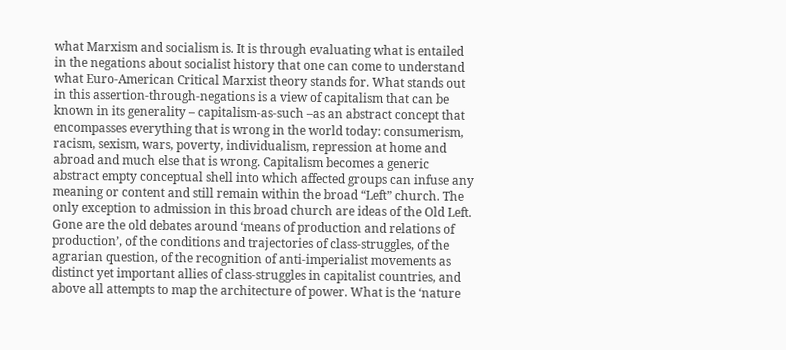what Marxism and socialism is. It is through evaluating what is entailed in the negations about socialist history that one can come to understand what Euro-American Critical Marxist theory stands for. What stands out in this assertion-through-negations is a view of capitalism that can be known in its generality – capitalism-as-such –as an abstract concept that encompasses everything that is wrong in the world today: consumerism, racism, sexism, wars, poverty, individualism, repression at home and abroad and much else that is wrong. Capitalism becomes a generic abstract empty conceptual shell into which affected groups can infuse any meaning or content and still remain within the broad “Left” church. The only exception to admission in this broad church are ideas of the Old Left. Gone are the old debates around ‘means of production and relations of production’, of the conditions and trajectories of class-struggles, of the agrarian question, of the recognition of anti-imperialist movements as distinct yet important allies of class-struggles in capitalist countries, and above all attempts to map the architecture of power. What is the ‘nature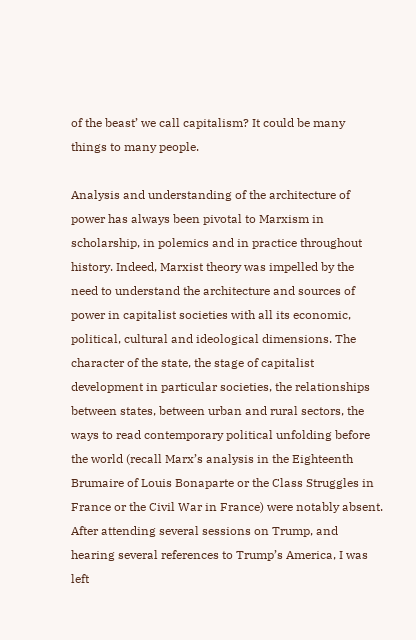of the beast’ we call capitalism? It could be many things to many people.

Analysis and understanding of the architecture of power has always been pivotal to Marxism in scholarship, in polemics and in practice throughout history. Indeed, Marxist theory was impelled by the need to understand the architecture and sources of power in capitalist societies with all its economic, political, cultural and ideological dimensions. The character of the state, the stage of capitalist development in particular societies, the relationships between states, between urban and rural sectors, the ways to read contemporary political unfolding before the world (recall Marx’s analysis in the Eighteenth Brumaire of Louis Bonaparte or the Class Struggles in France or the Civil War in France) were notably absent. After attending several sessions on Trump, and hearing several references to Trump’s America, I was left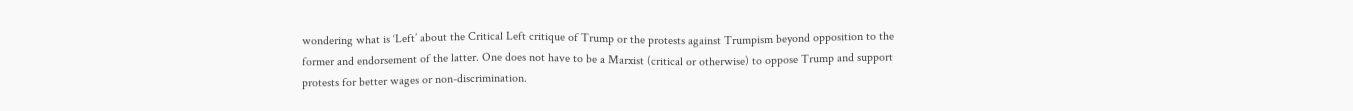wondering what is ‘Left’ about the Critical Left critique of Trump or the protests against Trumpism beyond opposition to the former and endorsement of the latter. One does not have to be a Marxist (critical or otherwise) to oppose Trump and support protests for better wages or non-discrimination.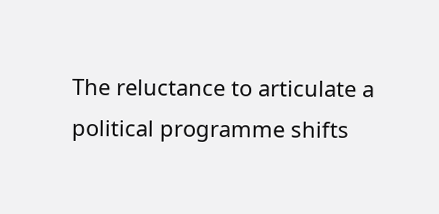The reluctance to articulate a political programme shifts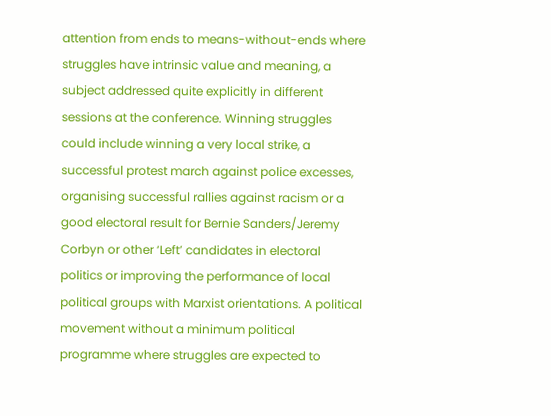attention from ends to means-without-ends where struggles have intrinsic value and meaning, a subject addressed quite explicitly in different sessions at the conference. Winning struggles could include winning a very local strike, a successful protest march against police excesses, organising successful rallies against racism or a good electoral result for Bernie Sanders/Jeremy Corbyn or other ‘Left’ candidates in electoral politics or improving the performance of local political groups with Marxist orientations. A political movement without a minimum political programme where struggles are expected to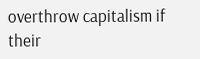overthrow capitalism if their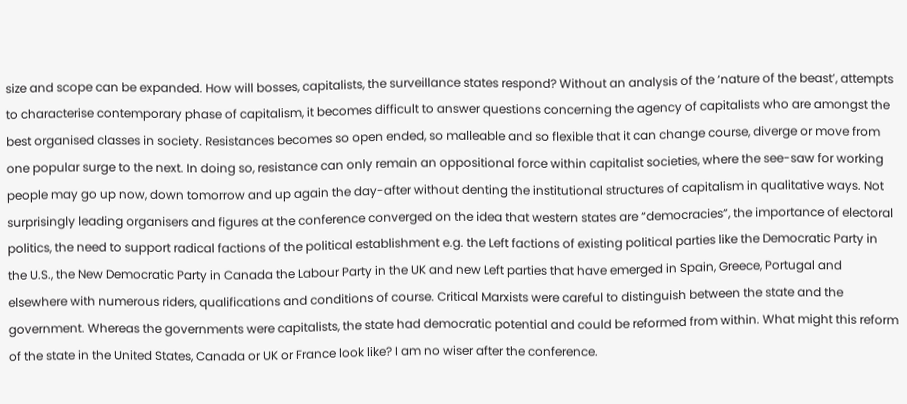size and scope can be expanded. How will bosses, capitalists, the surveillance states respond? Without an analysis of the ‘nature of the beast’, attempts to characterise contemporary phase of capitalism, it becomes difficult to answer questions concerning the agency of capitalists who are amongst the best organised classes in society. Resistances becomes so open ended, so malleable and so flexible that it can change course, diverge or move from one popular surge to the next. In doing so, resistance can only remain an oppositional force within capitalist societies, where the see-saw for working people may go up now, down tomorrow and up again the day-after without denting the institutional structures of capitalism in qualitative ways. Not surprisingly leading organisers and figures at the conference converged on the idea that western states are “democracies”, the importance of electoral politics, the need to support radical factions of the political establishment e.g. the Left factions of existing political parties like the Democratic Party in the U.S., the New Democratic Party in Canada the Labour Party in the UK and new Left parties that have emerged in Spain, Greece, Portugal and elsewhere with numerous riders, qualifications and conditions of course. Critical Marxists were careful to distinguish between the state and the government. Whereas the governments were capitalists, the state had democratic potential and could be reformed from within. What might this reform of the state in the United States, Canada or UK or France look like? I am no wiser after the conference.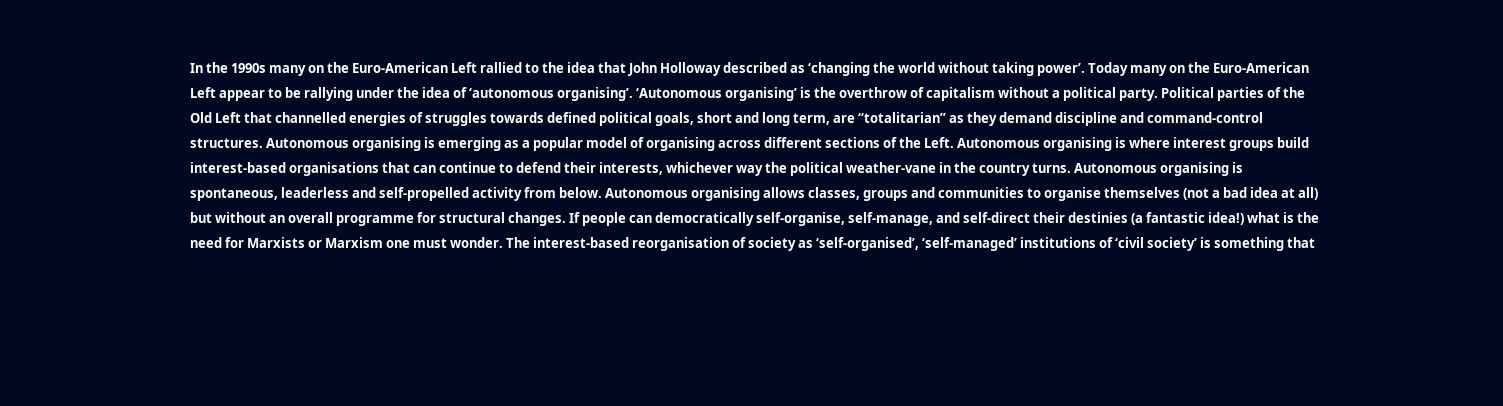In the 1990s many on the Euro-American Left rallied to the idea that John Holloway described as ‘changing the world without taking power’. Today many on the Euro-American Left appear to be rallying under the idea of ‘autonomous organising’. ‘Autonomous organising’ is the overthrow of capitalism without a political party. Political parties of the Old Left that channelled energies of struggles towards defined political goals, short and long term, are “totalitarian” as they demand discipline and command-control structures. Autonomous organising is emerging as a popular model of organising across different sections of the Left. Autonomous organising is where interest groups build interest-based organisations that can continue to defend their interests, whichever way the political weather-vane in the country turns. Autonomous organising is spontaneous, leaderless and self-propelled activity from below. Autonomous organising allows classes, groups and communities to organise themselves (not a bad idea at all) but without an overall programme for structural changes. If people can democratically self-organise, self-manage, and self-direct their destinies (a fantastic idea!) what is the need for Marxists or Marxism one must wonder. The interest-based reorganisation of society as ‘self-organised’, ‘self-managed’ institutions of ‘civil society’ is something that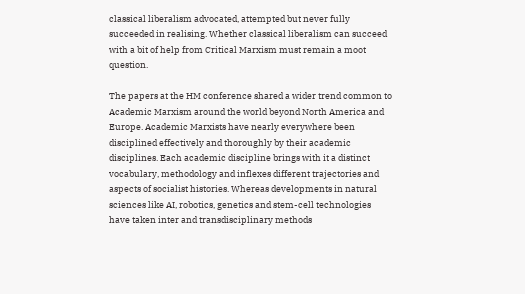classical liberalism advocated, attempted but never fully succeeded in realising. Whether classical liberalism can succeed with a bit of help from Critical Marxism must remain a moot question.

The papers at the HM conference shared a wider trend common to Academic Marxism around the world beyond North America and Europe. Academic Marxists have nearly everywhere been disciplined effectively and thoroughly by their academic disciplines. Each academic discipline brings with it a distinct vocabulary, methodology and inflexes different trajectories and aspects of socialist histories. Whereas developments in natural sciences like AI, robotics, genetics and stem-cell technologies have taken inter and transdisciplinary methods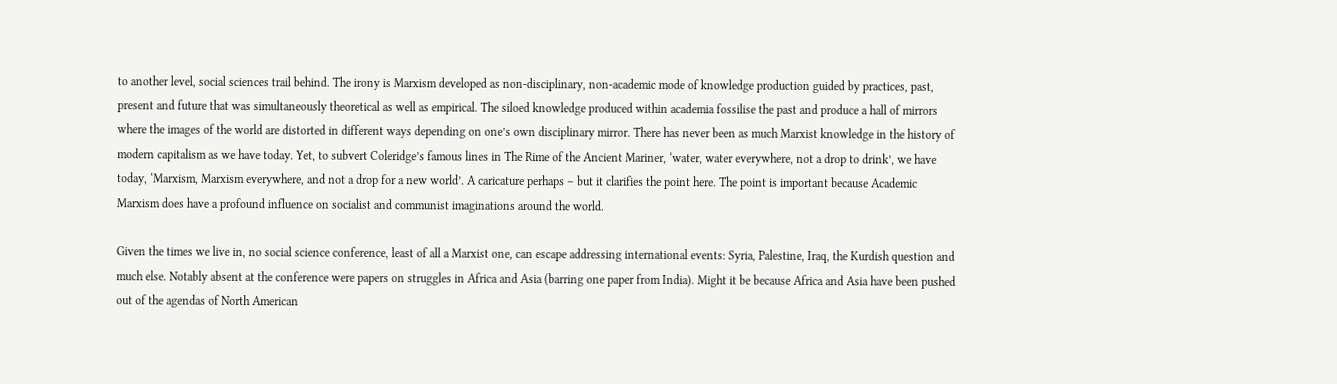to another level, social sciences trail behind. The irony is Marxism developed as non-disciplinary, non-academic mode of knowledge production guided by practices, past, present and future that was simultaneously theoretical as well as empirical. The siloed knowledge produced within academia fossilise the past and produce a hall of mirrors where the images of the world are distorted in different ways depending on one’s own disciplinary mirror. There has never been as much Marxist knowledge in the history of modern capitalism as we have today. Yet, to subvert Coleridge’s famous lines in The Rime of the Ancient Mariner, ‘water, water everywhere, not a drop to drink’, we have today, ‘Marxism, Marxism everywhere, and not a drop for a new world’. A caricature perhaps – but it clarifies the point here. The point is important because Academic Marxism does have a profound influence on socialist and communist imaginations around the world.

Given the times we live in, no social science conference, least of all a Marxist one, can escape addressing international events: Syria, Palestine, Iraq, the Kurdish question and much else. Notably absent at the conference were papers on struggles in Africa and Asia (barring one paper from India). Might it be because Africa and Asia have been pushed out of the agendas of North American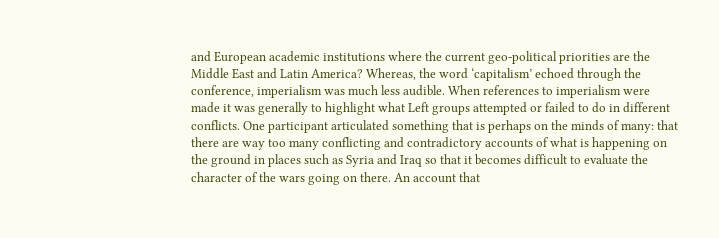and European academic institutions where the current geo-political priorities are the Middle East and Latin America? Whereas, the word ‘capitalism’ echoed through the conference, imperialism was much less audible. When references to imperialism were made it was generally to highlight what Left groups attempted or failed to do in different conflicts. One participant articulated something that is perhaps on the minds of many: that there are way too many conflicting and contradictory accounts of what is happening on the ground in places such as Syria and Iraq so that it becomes difficult to evaluate the character of the wars going on there. An account that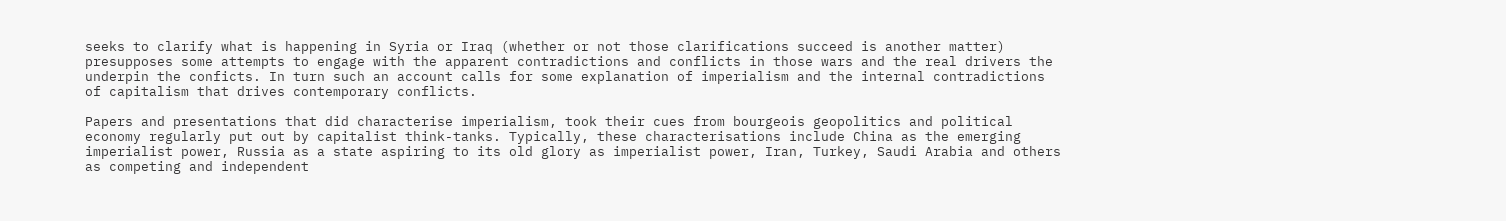seeks to clarify what is happening in Syria or Iraq (whether or not those clarifications succeed is another matter) presupposes some attempts to engage with the apparent contradictions and conflicts in those wars and the real drivers the underpin the conficts. In turn such an account calls for some explanation of imperialism and the internal contradictions of capitalism that drives contemporary conflicts.

Papers and presentations that did characterise imperialism, took their cues from bourgeois geopolitics and political economy regularly put out by capitalist think-tanks. Typically, these characterisations include China as the emerging imperialist power, Russia as a state aspiring to its old glory as imperialist power, Iran, Turkey, Saudi Arabia and others as competing and independent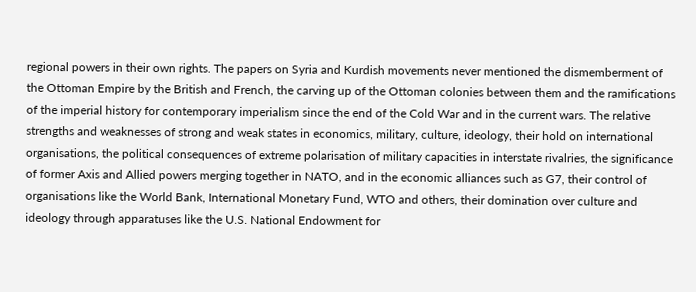regional powers in their own rights. The papers on Syria and Kurdish movements never mentioned the dismemberment of the Ottoman Empire by the British and French, the carving up of the Ottoman colonies between them and the ramifications of the imperial history for contemporary imperialism since the end of the Cold War and in the current wars. The relative strengths and weaknesses of strong and weak states in economics, military, culture, ideology, their hold on international organisations, the political consequences of extreme polarisation of military capacities in interstate rivalries, the significance of former Axis and Allied powers merging together in NATO, and in the economic alliances such as G7, their control of organisations like the World Bank, International Monetary Fund, WTO and others, their domination over culture and ideology through apparatuses like the U.S. National Endowment for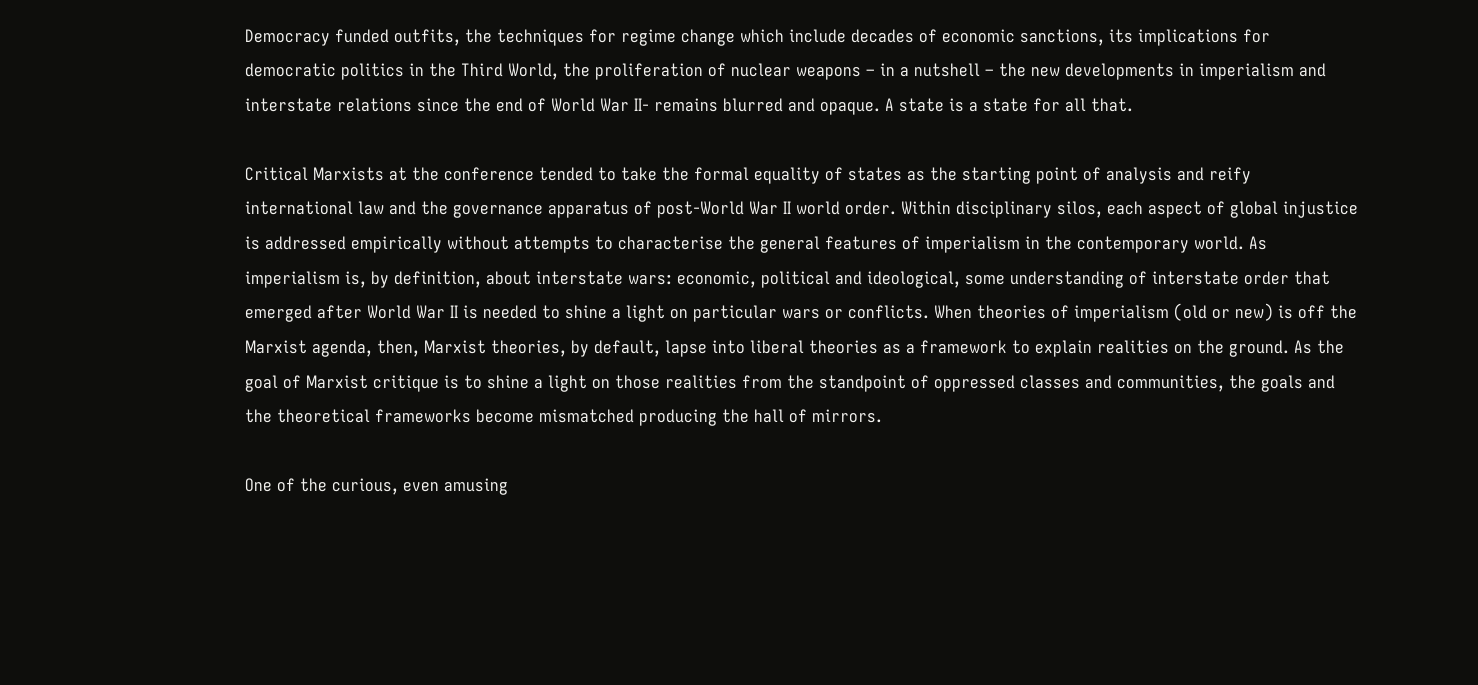Democracy funded outfits, the techniques for regime change which include decades of economic sanctions, its implications for democratic politics in the Third World, the proliferation of nuclear weapons – in a nutshell – the new developments in imperialism and interstate relations since the end of World War II- remains blurred and opaque. A state is a state for all that.

Critical Marxists at the conference tended to take the formal equality of states as the starting point of analysis and reify international law and the governance apparatus of post-World War II world order. Within disciplinary silos, each aspect of global injustice is addressed empirically without attempts to characterise the general features of imperialism in the contemporary world. As imperialism is, by definition, about interstate wars: economic, political and ideological, some understanding of interstate order that emerged after World War II is needed to shine a light on particular wars or conflicts. When theories of imperialism (old or new) is off the Marxist agenda, then, Marxist theories, by default, lapse into liberal theories as a framework to explain realities on the ground. As the goal of Marxist critique is to shine a light on those realities from the standpoint of oppressed classes and communities, the goals and the theoretical frameworks become mismatched producing the hall of mirrors.

One of the curious, even amusing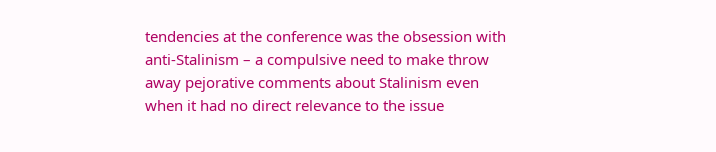tendencies at the conference was the obsession with anti-Stalinism – a compulsive need to make throw away pejorative comments about Stalinism even when it had no direct relevance to the issue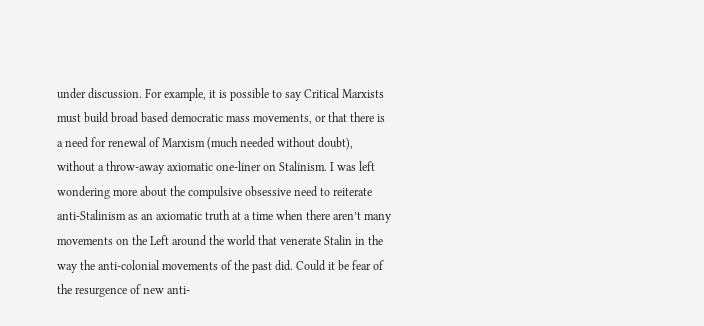under discussion. For example, it is possible to say Critical Marxists must build broad based democratic mass movements, or that there is a need for renewal of Marxism (much needed without doubt), without a throw-away axiomatic one-liner on Stalinism. I was left wondering more about the compulsive obsessive need to reiterate anti-Stalinism as an axiomatic truth at a time when there aren’t many movements on the Left around the world that venerate Stalin in the way the anti-colonial movements of the past did. Could it be fear of the resurgence of new anti-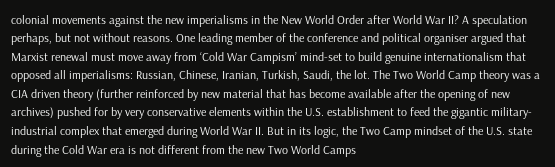colonial movements against the new imperialisms in the New World Order after World War II? A speculation perhaps, but not without reasons. One leading member of the conference and political organiser argued that Marxist renewal must move away from ‘Cold War Campism’ mind-set to build genuine internationalism that opposed all imperialisms: Russian, Chinese, Iranian, Turkish, Saudi, the lot. The Two World Camp theory was a CIA driven theory (further reinforced by new material that has become available after the opening of new archives) pushed for by very conservative elements within the U.S. establishment to feed the gigantic military-industrial complex that emerged during World War II. But in its logic, the Two Camp mindset of the U.S. state during the Cold War era is not different from the new Two World Camps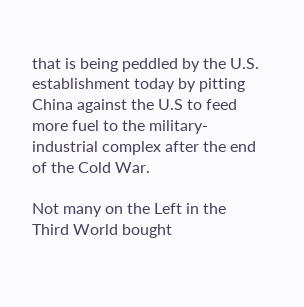that is being peddled by the U.S. establishment today by pitting China against the U.S to feed more fuel to the military-industrial complex after the end of the Cold War.

Not many on the Left in the Third World bought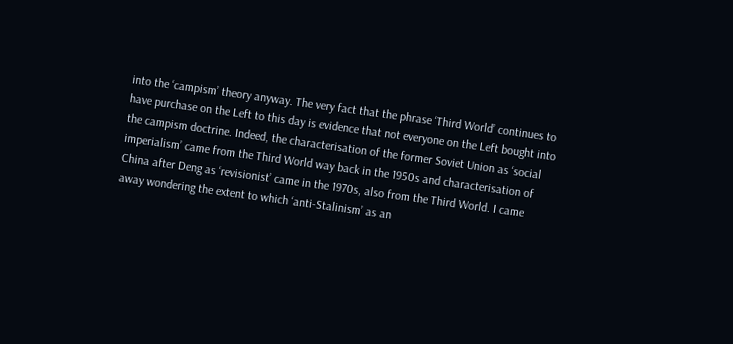into the ‘campism’ theory anyway. The very fact that the phrase ‘Third World’ continues to have purchase on the Left to this day is evidence that not everyone on the Left bought into the campism doctrine. Indeed, the characterisation of the former Soviet Union as ‘social imperialism’ came from the Third World way back in the 1950s and characterisation of China after Deng as ‘revisionist’ came in the 1970s, also from the Third World. I came away wondering the extent to which ‘anti-Stalinism’ as an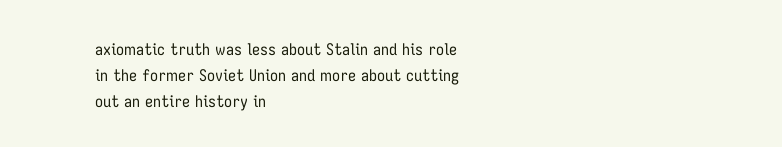axiomatic truth was less about Stalin and his role in the former Soviet Union and more about cutting out an entire history in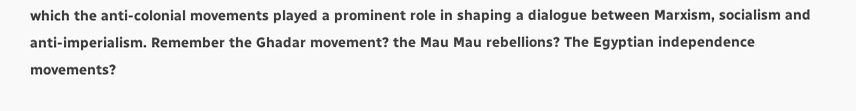which the anti-colonial movements played a prominent role in shaping a dialogue between Marxism, socialism and anti-imperialism. Remember the Ghadar movement? the Mau Mau rebellions? The Egyptian independence movements?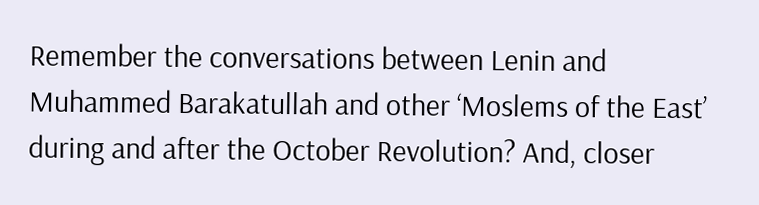Remember the conversations between Lenin and Muhammed Barakatullah and other ‘Moslems of the East’ during and after the October Revolution? And, closer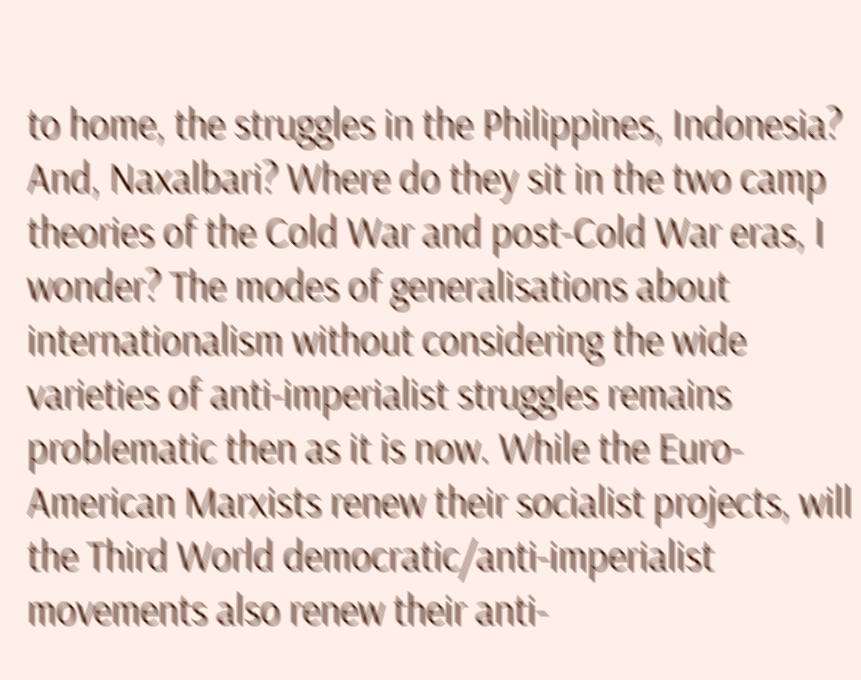to home, the struggles in the Philippines, Indonesia? And, Naxalbari? Where do they sit in the two camp theories of the Cold War and post-Cold War eras, I wonder? The modes of generalisations about internationalism without considering the wide varieties of anti-imperialist struggles remains problematic then as it is now. While the Euro-American Marxists renew their socialist projects, will the Third World democratic/anti-imperialist movements also renew their anti-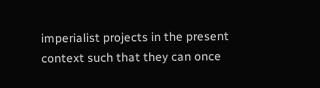imperialist projects in the present context such that they can once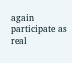again participate as real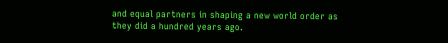and equal partners in shaping a new world order as they did a hundred years ago.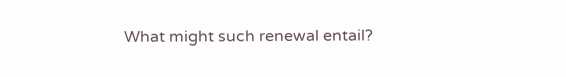What might such renewal entail?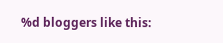%d bloggers like this: